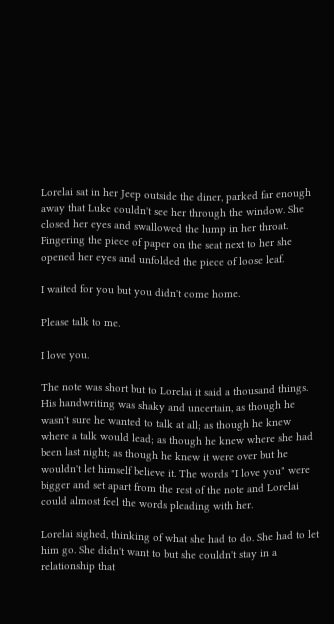Lorelai sat in her Jeep outside the diner, parked far enough away that Luke couldn't see her through the window. She closed her eyes and swallowed the lump in her throat. Fingering the piece of paper on the seat next to her she opened her eyes and unfolded the piece of loose leaf.

I waited for you but you didn't come home.

Please talk to me.

I love you.

The note was short but to Lorelai it said a thousand things. His handwriting was shaky and uncertain, as though he wasn't sure he wanted to talk at all; as though he knew where a talk would lead; as though he knew where she had been last night; as though he knew it were over but he wouldn't let himself believe it. The words "I love you" were bigger and set apart from the rest of the note and Lorelai could almost feel the words pleading with her.

Lorelai sighed, thinking of what she had to do. She had to let him go. She didn't want to but she couldn't stay in a relationship that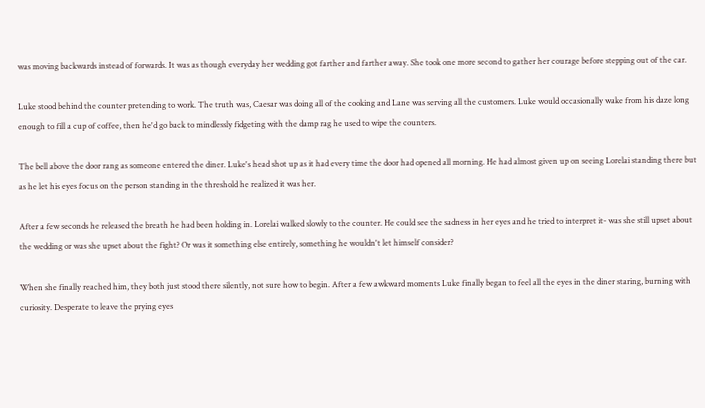was moving backwards instead of forwards. It was as though everyday her wedding got farther and farther away. She took one more second to gather her courage before stepping out of the car.

Luke stood behind the counter pretending to work. The truth was, Caesar was doing all of the cooking and Lane was serving all the customers. Luke would occasionally wake from his daze long enough to fill a cup of coffee, then he'd go back to mindlessly fidgeting with the damp rag he used to wipe the counters.

The bell above the door rang as someone entered the diner. Luke's head shot up as it had every time the door had opened all morning. He had almost given up on seeing Lorelai standing there but as he let his eyes focus on the person standing in the threshold he realized it was her.

After a few seconds he released the breath he had been holding in. Lorelai walked slowly to the counter. He could see the sadness in her eyes and he tried to interpret it- was she still upset about the wedding or was she upset about the fight? Or was it something else entirely, something he wouldn't let himself consider?

When she finally reached him, they both just stood there silently, not sure how to begin. After a few awkward moments Luke finally began to feel all the eyes in the diner staring, burning with curiosity. Desperate to leave the prying eyes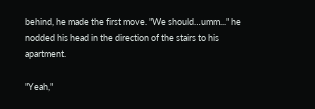behind, he made the first move. "We should…umm..." he nodded his head in the direction of the stairs to his apartment.

"Yeah,"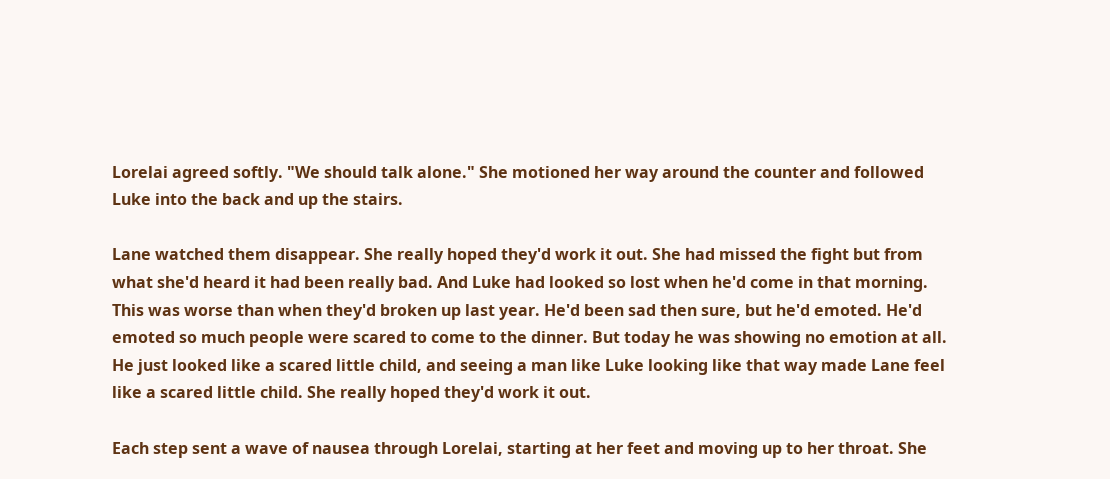Lorelai agreed softly. "We should talk alone." She motioned her way around the counter and followed Luke into the back and up the stairs.

Lane watched them disappear. She really hoped they'd work it out. She had missed the fight but from what she'd heard it had been really bad. And Luke had looked so lost when he'd come in that morning. This was worse than when they'd broken up last year. He'd been sad then sure, but he'd emoted. He'd emoted so much people were scared to come to the dinner. But today he was showing no emotion at all. He just looked like a scared little child, and seeing a man like Luke looking like that way made Lane feel like a scared little child. She really hoped they'd work it out.

Each step sent a wave of nausea through Lorelai, starting at her feet and moving up to her throat. She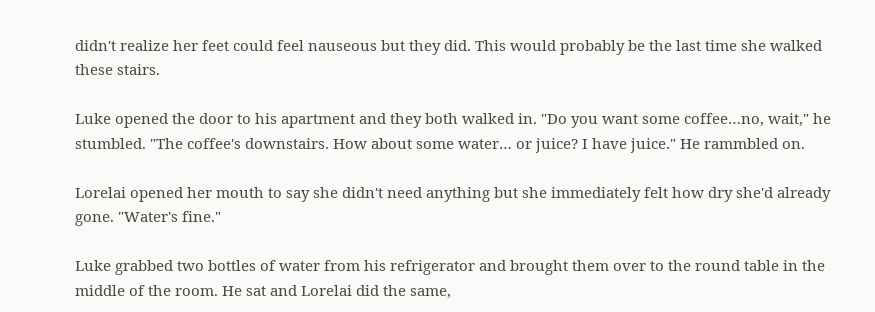didn't realize her feet could feel nauseous but they did. This would probably be the last time she walked these stairs.

Luke opened the door to his apartment and they both walked in. "Do you want some coffee…no, wait," he stumbled. "The coffee's downstairs. How about some water… or juice? I have juice." He rammbled on.

Lorelai opened her mouth to say she didn't need anything but she immediately felt how dry she'd already gone. "Water's fine."

Luke grabbed two bottles of water from his refrigerator and brought them over to the round table in the middle of the room. He sat and Lorelai did the same,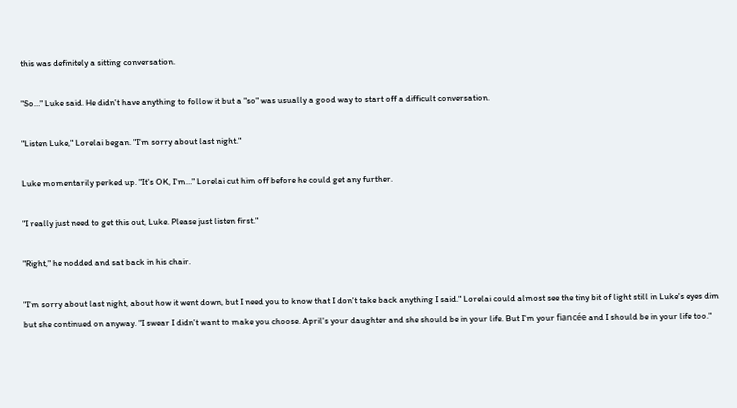this was definitely a sitting conversation.

"So…" Luke said. He didn't have anything to follow it but a "so" was usually a good way to start off a difficult conversation.

"Listen Luke," Lorelai began. "I'm sorry about last night."

Luke momentarily perked up. "It's OK, I'm…" Lorelai cut him off before he could get any further.

"I really just need to get this out, Luke. Please just listen first."

"Right," he nodded and sat back in his chair.

"I'm sorry about last night, about how it went down, but I need you to know that I don't take back anything I said." Lorelai could almost see the tiny bit of light still in Luke's eyes dim but she continued on anyway. "I swear I didn't want to make you choose. April's your daughter and she should be in your life. But I'm your fiancée and I should be in your life too."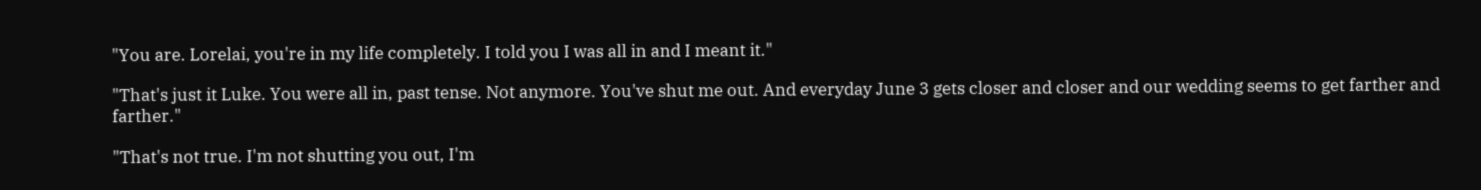"You are. Lorelai, you're in my life completely. I told you I was all in and I meant it."

"That's just it Luke. You were all in, past tense. Not anymore. You've shut me out. And everyday June 3 gets closer and closer and our wedding seems to get farther and farther."

"That's not true. I'm not shutting you out, I'm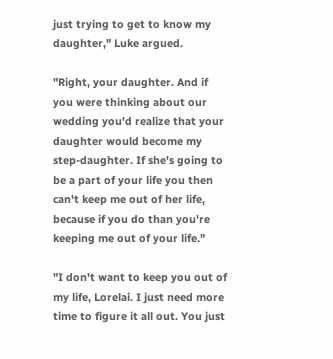just trying to get to know my daughter," Luke argued.

"Right, your daughter. And if you were thinking about our wedding you'd realize that your daughter would become my step-daughter. If she's going to be a part of your life you then can't keep me out of her life, because if you do than you're keeping me out of your life."

"I don't want to keep you out of my life, Lorelai. I just need more time to figure it all out. You just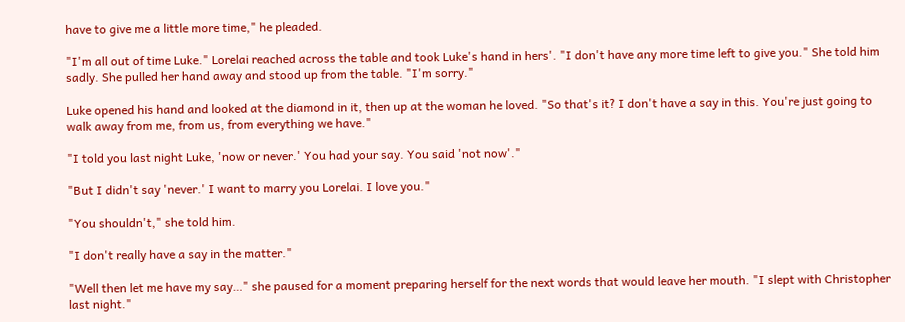have to give me a little more time," he pleaded.

"I'm all out of time Luke." Lorelai reached across the table and took Luke's hand in hers'. "I don't have any more time left to give you." She told him sadly. She pulled her hand away and stood up from the table. "I'm sorry."

Luke opened his hand and looked at the diamond in it, then up at the woman he loved. "So that's it? I don't have a say in this. You're just going to walk away from me, from us, from everything we have."

"I told you last night Luke, 'now or never.' You had your say. You said 'not now'."

"But I didn't say 'never.' I want to marry you Lorelai. I love you."

"You shouldn't," she told him.

"I don't really have a say in the matter."

"Well then let me have my say…" she paused for a moment preparing herself for the next words that would leave her mouth. "I slept with Christopher last night."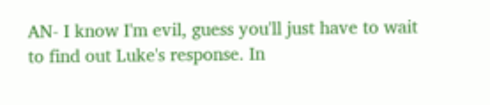AN- I know I'm evil, guess you'll just have to wait to find out Luke's response. In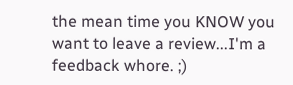the mean time you KNOW you want to leave a review...I'm a feedback whore. ;)